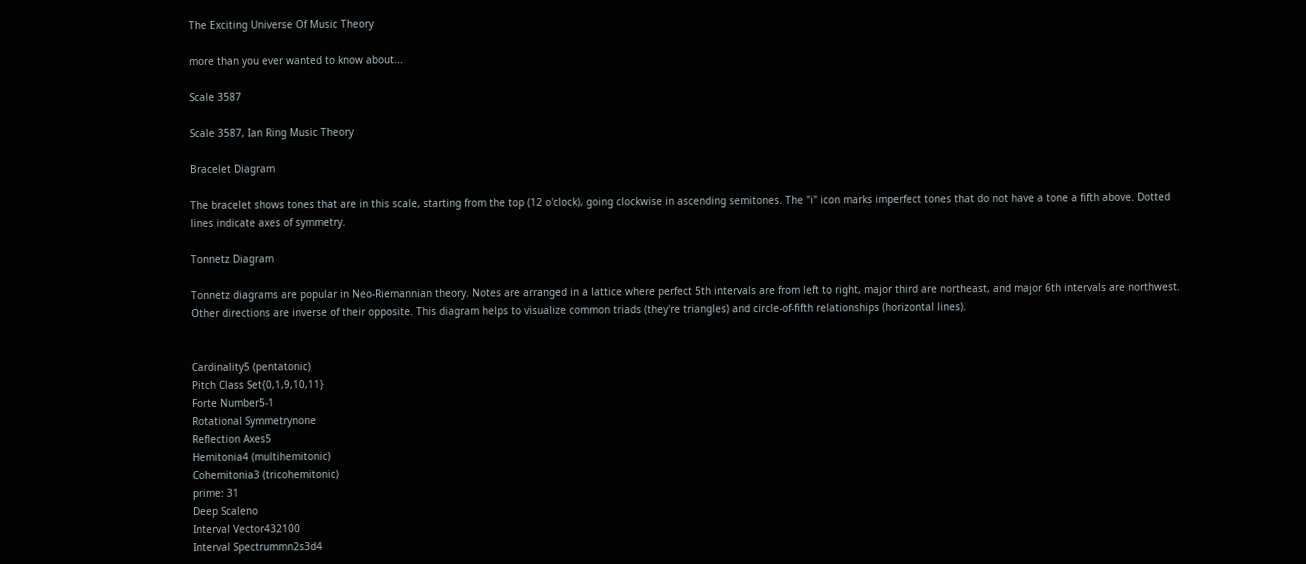The Exciting Universe Of Music Theory

more than you ever wanted to know about...

Scale 3587

Scale 3587, Ian Ring Music Theory

Bracelet Diagram

The bracelet shows tones that are in this scale, starting from the top (12 o'clock), going clockwise in ascending semitones. The "i" icon marks imperfect tones that do not have a tone a fifth above. Dotted lines indicate axes of symmetry.

Tonnetz Diagram

Tonnetz diagrams are popular in Neo-Riemannian theory. Notes are arranged in a lattice where perfect 5th intervals are from left to right, major third are northeast, and major 6th intervals are northwest. Other directions are inverse of their opposite. This diagram helps to visualize common triads (they're triangles) and circle-of-fifth relationships (horizontal lines).


Cardinality5 (pentatonic)
Pitch Class Set{0,1,9,10,11}
Forte Number5-1
Rotational Symmetrynone
Reflection Axes5
Hemitonia4 (multihemitonic)
Cohemitonia3 (tricohemitonic)
prime: 31
Deep Scaleno
Interval Vector432100
Interval Spectrummn2s3d4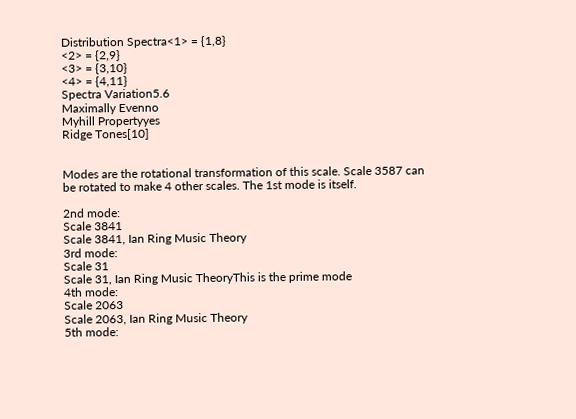Distribution Spectra<1> = {1,8}
<2> = {2,9}
<3> = {3,10}
<4> = {4,11}
Spectra Variation5.6
Maximally Evenno
Myhill Propertyyes
Ridge Tones[10]


Modes are the rotational transformation of this scale. Scale 3587 can be rotated to make 4 other scales. The 1st mode is itself.

2nd mode:
Scale 3841
Scale 3841, Ian Ring Music Theory
3rd mode:
Scale 31
Scale 31, Ian Ring Music TheoryThis is the prime mode
4th mode:
Scale 2063
Scale 2063, Ian Ring Music Theory
5th mode: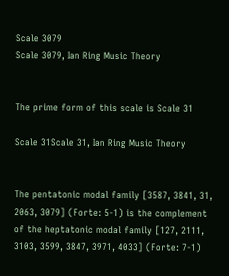Scale 3079
Scale 3079, Ian Ring Music Theory


The prime form of this scale is Scale 31

Scale 31Scale 31, Ian Ring Music Theory


The pentatonic modal family [3587, 3841, 31, 2063, 3079] (Forte: 5-1) is the complement of the heptatonic modal family [127, 2111, 3103, 3599, 3847, 3971, 4033] (Forte: 7-1)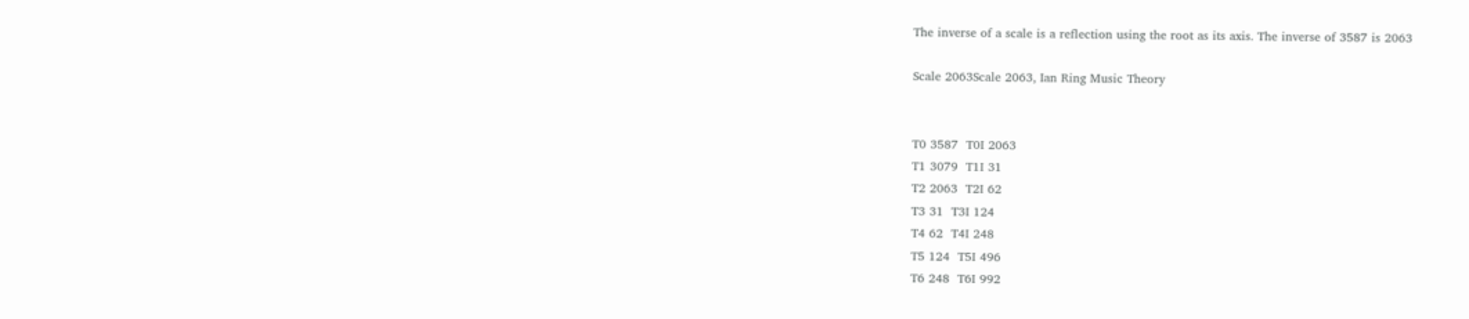The inverse of a scale is a reflection using the root as its axis. The inverse of 3587 is 2063

Scale 2063Scale 2063, Ian Ring Music Theory


T0 3587  T0I 2063
T1 3079  T1I 31
T2 2063  T2I 62
T3 31  T3I 124
T4 62  T4I 248
T5 124  T5I 496
T6 248  T6I 992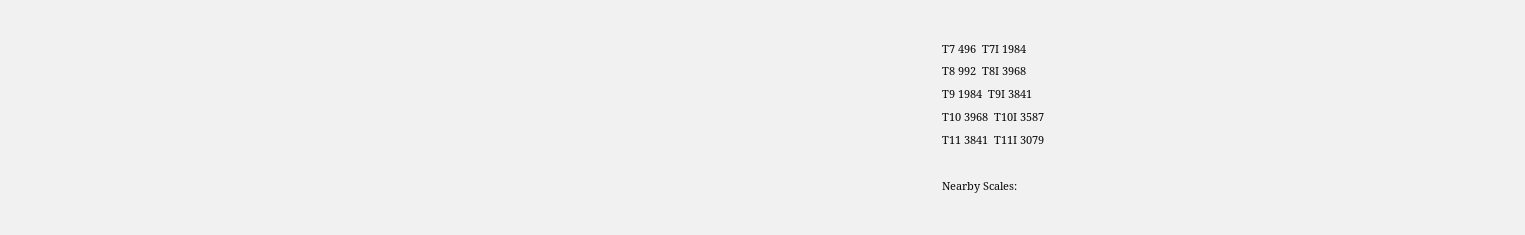T7 496  T7I 1984
T8 992  T8I 3968
T9 1984  T9I 3841
T10 3968  T10I 3587
T11 3841  T11I 3079

Nearby Scales: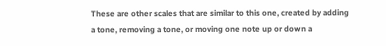These are other scales that are similar to this one, created by adding a tone, removing a tone, or moving one note up or down a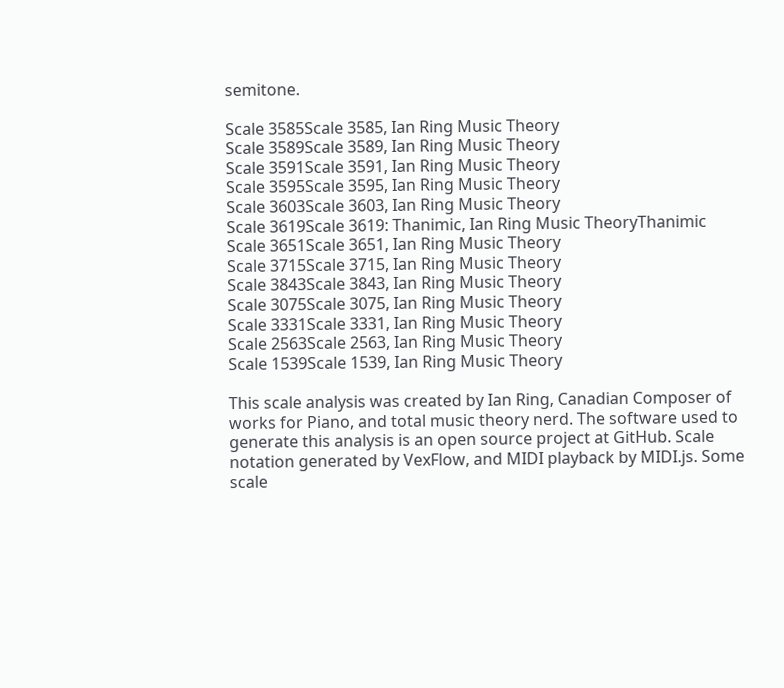semitone.

Scale 3585Scale 3585, Ian Ring Music Theory
Scale 3589Scale 3589, Ian Ring Music Theory
Scale 3591Scale 3591, Ian Ring Music Theory
Scale 3595Scale 3595, Ian Ring Music Theory
Scale 3603Scale 3603, Ian Ring Music Theory
Scale 3619Scale 3619: Thanimic, Ian Ring Music TheoryThanimic
Scale 3651Scale 3651, Ian Ring Music Theory
Scale 3715Scale 3715, Ian Ring Music Theory
Scale 3843Scale 3843, Ian Ring Music Theory
Scale 3075Scale 3075, Ian Ring Music Theory
Scale 3331Scale 3331, Ian Ring Music Theory
Scale 2563Scale 2563, Ian Ring Music Theory
Scale 1539Scale 1539, Ian Ring Music Theory

This scale analysis was created by Ian Ring, Canadian Composer of works for Piano, and total music theory nerd. The software used to generate this analysis is an open source project at GitHub. Scale notation generated by VexFlow, and MIDI playback by MIDI.js. Some scale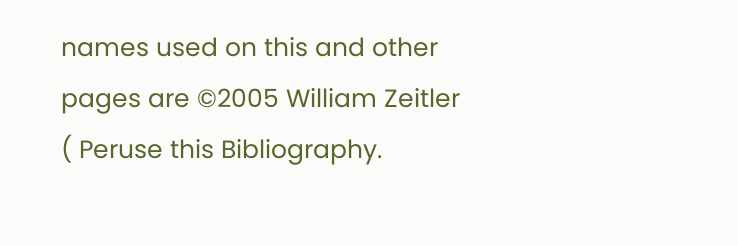names used on this and other pages are ©2005 William Zeitler ( Peruse this Bibliography.